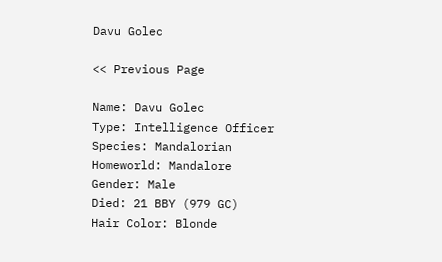Davu Golec

<< Previous Page

Name: Davu Golec
Type: Intelligence Officer
Species: Mandalorian
Homeworld: Mandalore
Gender: Male
Died: 21 BBY (979 GC)
Hair Color: Blonde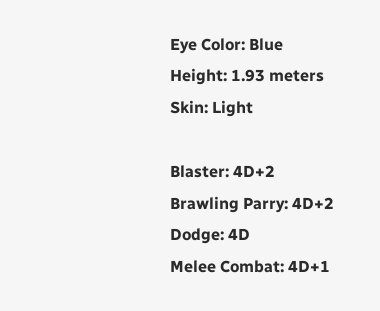Eye Color: Blue
Height: 1.93 meters
Skin: Light

Blaster: 4D+2
Brawling Parry: 4D+2
Dodge: 4D
Melee Combat: 4D+1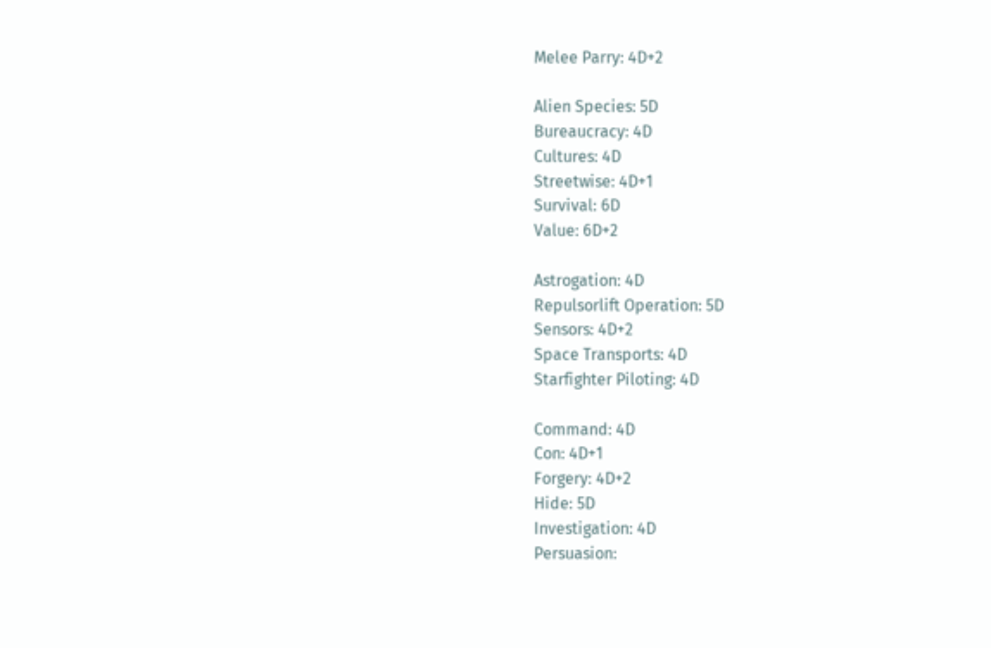Melee Parry: 4D+2

Alien Species: 5D
Bureaucracy: 4D
Cultures: 4D
Streetwise: 4D+1
Survival: 6D
Value: 6D+2

Astrogation: 4D
Repulsorlift Operation: 5D
Sensors: 4D+2
Space Transports: 4D
Starfighter Piloting: 4D

Command: 4D
Con: 4D+1
Forgery: 4D+2
Hide: 5D
Investigation: 4D
Persuasion: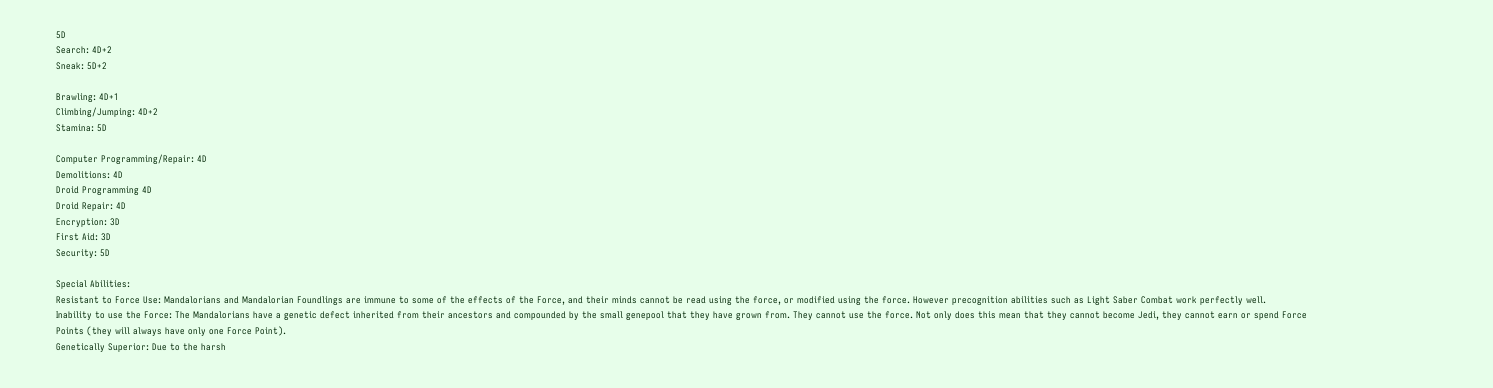5D
Search: 4D+2
Sneak: 5D+2

Brawling: 4D+1
Climbing/Jumping: 4D+2
Stamina: 5D

Computer Programming/Repair: 4D
Demolitions: 4D
Droid Programming 4D
Droid Repair: 4D
Encryption: 3D
First Aid: 3D
Security: 5D

Special Abilities:
Resistant to Force Use: Mandalorians and Mandalorian Foundlings are immune to some of the effects of the Force, and their minds cannot be read using the force, or modified using the force. However precognition abilities such as Light Saber Combat work perfectly well.
Inability to use the Force: The Mandalorians have a genetic defect inherited from their ancestors and compounded by the small genepool that they have grown from. They cannot use the force. Not only does this mean that they cannot become Jedi, they cannot earn or spend Force Points (they will always have only one Force Point).
Genetically Superior: Due to the harsh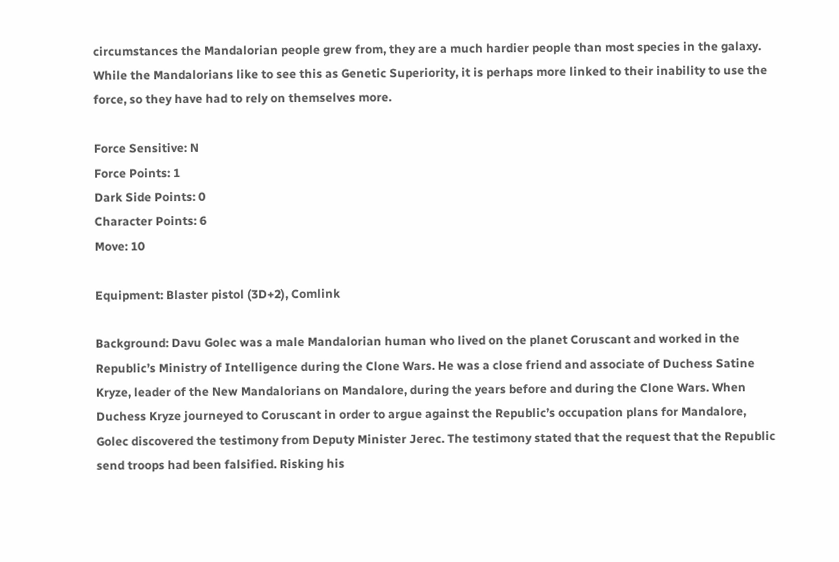circumstances the Mandalorian people grew from, they are a much hardier people than most species in the galaxy. While the Mandalorians like to see this as Genetic Superiority, it is perhaps more linked to their inability to use the force, so they have had to rely on themselves more.

Force Sensitive: N
Force Points: 1
Dark Side Points: 0
Character Points: 6
Move: 10

Equipment: Blaster pistol (3D+2), Comlink

Background: Davu Golec was a male Mandalorian human who lived on the planet Coruscant and worked in the Republic’s Ministry of Intelligence during the Clone Wars. He was a close friend and associate of Duchess Satine Kryze, leader of the New Mandalorians on Mandalore, during the years before and during the Clone Wars. When Duchess Kryze journeyed to Coruscant in order to argue against the Republic’s occupation plans for Mandalore, Golec discovered the testimony from Deputy Minister Jerec. The testimony stated that the request that the Republic send troops had been falsified. Risking his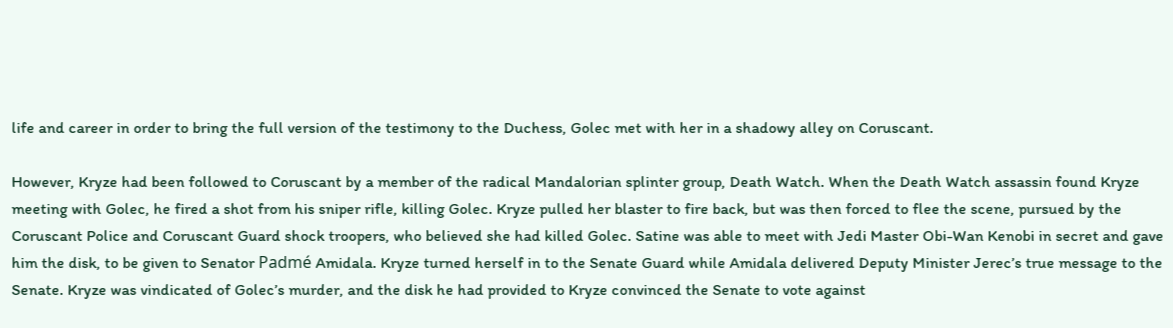life and career in order to bring the full version of the testimony to the Duchess, Golec met with her in a shadowy alley on Coruscant.

However, Kryze had been followed to Coruscant by a member of the radical Mandalorian splinter group, Death Watch. When the Death Watch assassin found Kryze meeting with Golec, he fired a shot from his sniper rifle, killing Golec. Kryze pulled her blaster to fire back, but was then forced to flee the scene, pursued by the Coruscant Police and Coruscant Guard shock troopers, who believed she had killed Golec. Satine was able to meet with Jedi Master Obi-Wan Kenobi in secret and gave him the disk, to be given to Senator Padmé Amidala. Kryze turned herself in to the Senate Guard while Amidala delivered Deputy Minister Jerec’s true message to the Senate. Kryze was vindicated of Golec’s murder, and the disk he had provided to Kryze convinced the Senate to vote against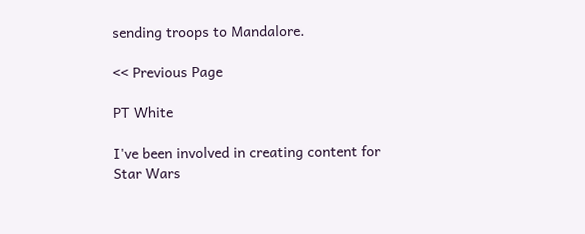sending troops to Mandalore.

<< Previous Page

PT White

I've been involved in creating content for Star Wars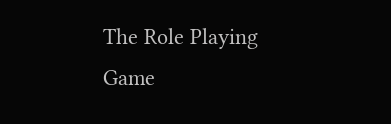The Role Playing Game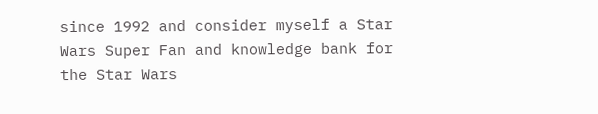since 1992 and consider myself a Star Wars Super Fan and knowledge bank for the Star Wars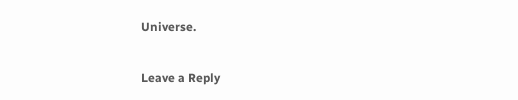Universe.

Leave a Reply